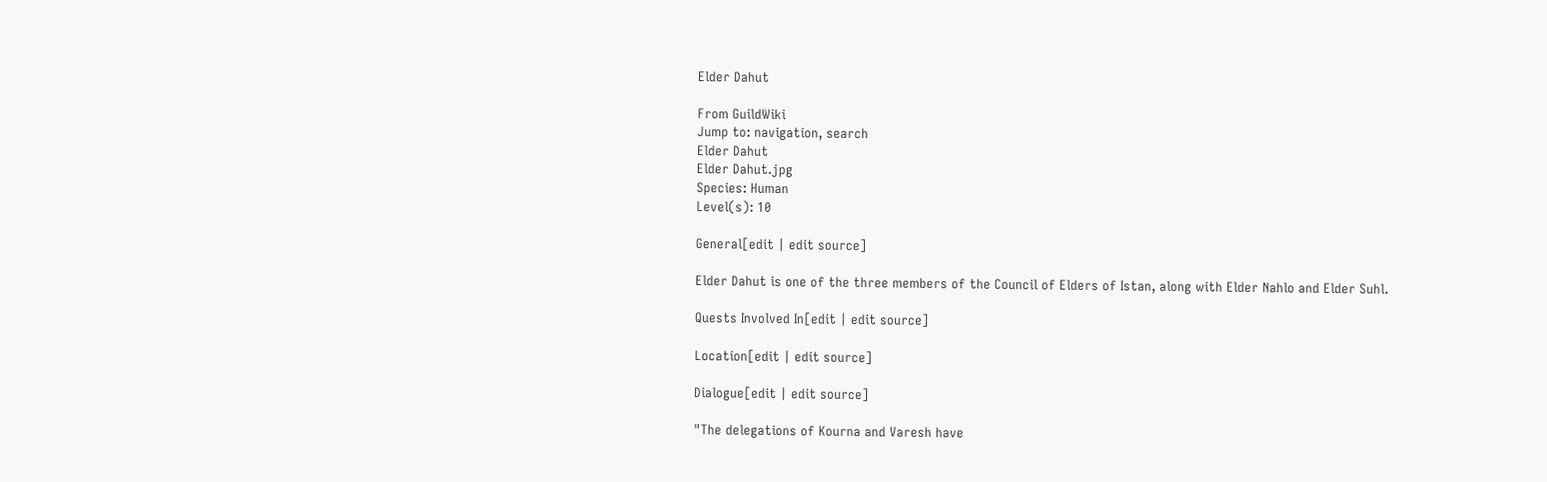Elder Dahut

From GuildWiki
Jump to: navigation, search
Elder Dahut
Elder Dahut.jpg
Species: Human
Level(s): 10

General[edit | edit source]

Elder Dahut is one of the three members of the Council of Elders of Istan, along with Elder Nahlo and Elder Suhl.

Quests Involved In[edit | edit source]

Location[edit | edit source]

Dialogue[edit | edit source]

"The delegations of Kourna and Varesh have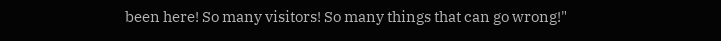been here! So many visitors! So many things that can go wrong!"